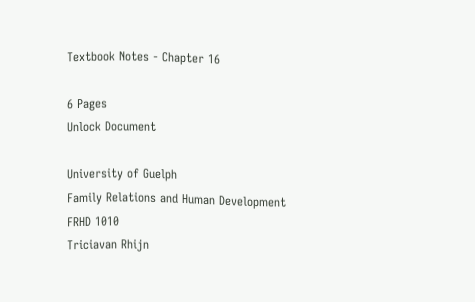Textbook Notes - Chapter 16

6 Pages
Unlock Document

University of Guelph
Family Relations and Human Development
FRHD 1010
Triciavan Rhijn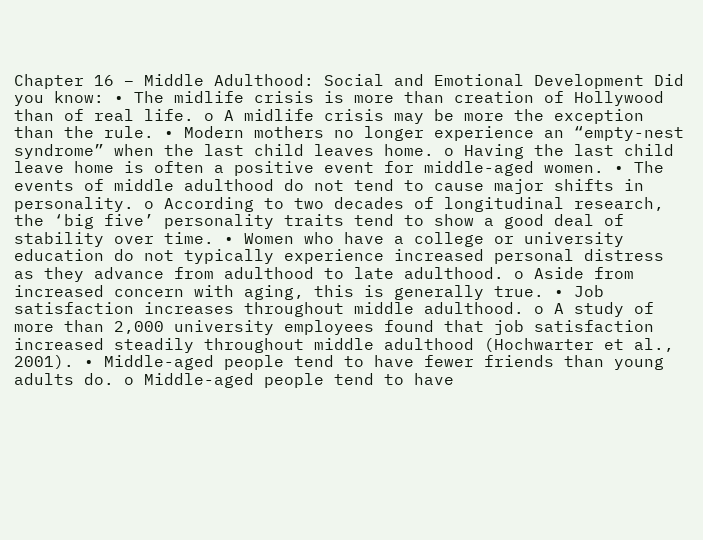Chapter 16 – Middle Adulthood: Social and Emotional Development Did you know: • The midlife crisis is more than creation of Hollywood than of real life. o A midlife crisis may be more the exception than the rule. • Modern mothers no longer experience an “empty-nest syndrome” when the last child leaves home. o Having the last child leave home is often a positive event for middle-aged women. • The events of middle adulthood do not tend to cause major shifts in personality. o According to two decades of longitudinal research, the ‘big five’ personality traits tend to show a good deal of stability over time. • Women who have a college or university education do not typically experience increased personal distress as they advance from adulthood to late adulthood. o Aside from increased concern with aging, this is generally true. • Job satisfaction increases throughout middle adulthood. o A study of more than 2,000 university employees found that job satisfaction increased steadily throughout middle adulthood (Hochwarter et al., 2001). • Middle-aged people tend to have fewer friends than young adults do. o Middle-aged people tend to have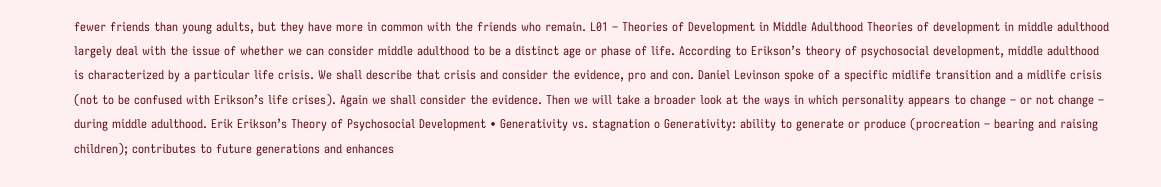fewer friends than young adults, but they have more in common with the friends who remain. L01 – Theories of Development in Middle Adulthood Theories of development in middle adulthood largely deal with the issue of whether we can consider middle adulthood to be a distinct age or phase of life. According to Erikson’s theory of psychosocial development, middle adulthood is characterized by a particular life crisis. We shall describe that crisis and consider the evidence, pro and con. Daniel Levinson spoke of a specific midlife transition and a midlife crisis (not to be confused with Erikson’s life crises). Again we shall consider the evidence. Then we will take a broader look at the ways in which personality appears to change – or not change – during middle adulthood. Erik Erikson’s Theory of Psychosocial Development • Generativity vs. stagnation o Generativity: ability to generate or produce (procreation – bearing and raising children); contributes to future generations and enhances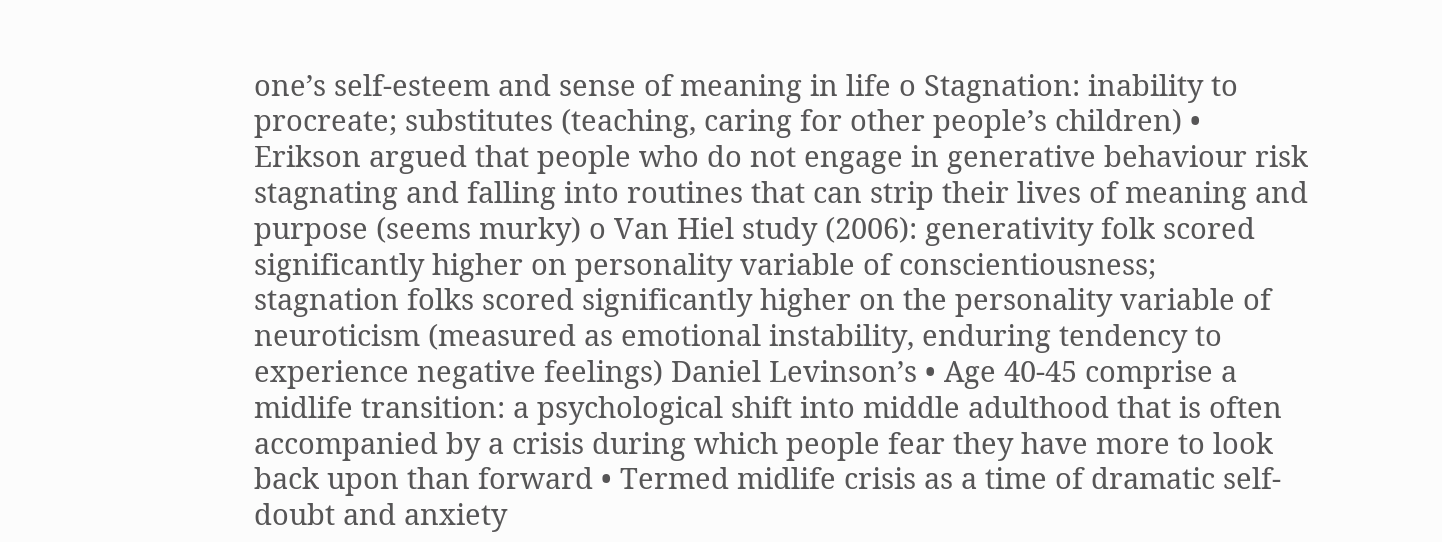one’s self-esteem and sense of meaning in life o Stagnation: inability to procreate; substitutes (teaching, caring for other people’s children) • Erikson argued that people who do not engage in generative behaviour risk stagnating and falling into routines that can strip their lives of meaning and purpose (seems murky) o Van Hiel study (2006): generativity folk scored significantly higher on personality variable of conscientiousness; stagnation folks scored significantly higher on the personality variable of neuroticism (measured as emotional instability, enduring tendency to experience negative feelings) Daniel Levinson’s • Age 40-45 comprise a midlife transition: a psychological shift into middle adulthood that is often accompanied by a crisis during which people fear they have more to look back upon than forward • Termed midlife crisis as a time of dramatic self-doubt and anxiety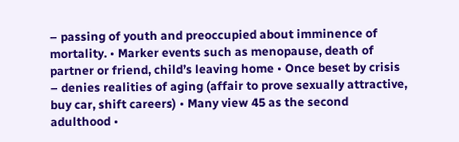– passing of youth and preoccupied about imminence of mortality. • Marker events such as menopause, death of partner or friend, child’s leaving home • Once beset by crisis – denies realities of aging (affair to prove sexually attractive, buy car, shift careers) • Many view 45 as the second adulthood •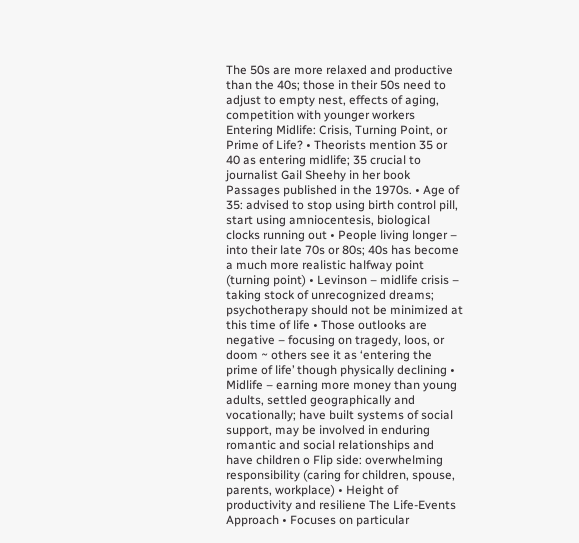The 50s are more relaxed and productive than the 40s; those in their 50s need to adjust to empty nest, effects of aging, competition with younger workers Entering Midlife: Crisis, Turning Point, or Prime of Life? • Theorists mention 35 or 40 as entering midlife; 35 crucial to journalist Gail Sheehy in her book Passages published in the 1970s. • Age of 35: advised to stop using birth control pill, start using amniocentesis, biological clocks running out • People living longer – into their late 70s or 80s; 40s has become a much more realistic halfway point (turning point) • Levinson – midlife crisis – taking stock of unrecognized dreams; psychotherapy should not be minimized at this time of life • Those outlooks are negative – focusing on tragedy, loos, or doom ~ others see it as ‘entering the prime of life’ though physically declining • Midlife – earning more money than young adults, settled geographically and vocationally; have built systems of social support, may be involved in enduring romantic and social relationships and have children o Flip side: overwhelming responsibility (caring for children, spouse, parents, workplace) • Height of productivity and resiliene The Life-Events Approach • Focuses on particular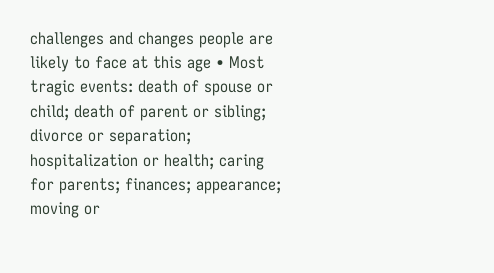challenges and changes people are likely to face at this age • Most tragic events: death of spouse or child; death of parent or sibling; divorce or separation; hospitalization or health; caring for parents; finances; appearance; moving or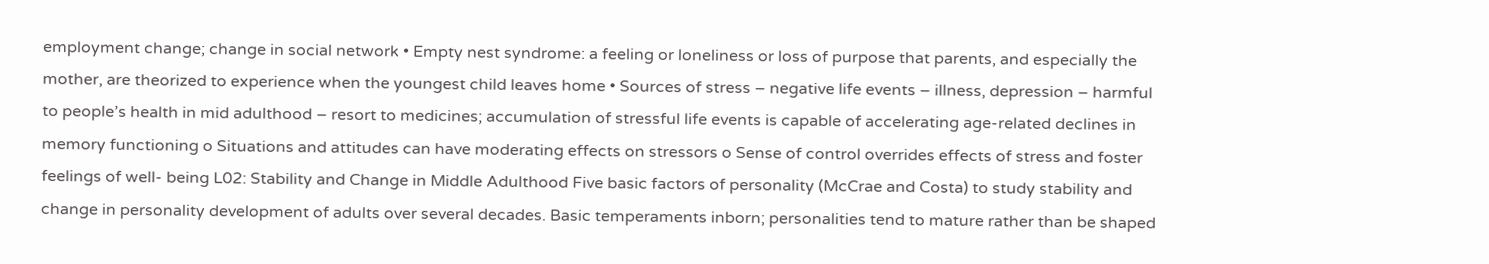employment change; change in social network • Empty nest syndrome: a feeling or loneliness or loss of purpose that parents, and especially the mother, are theorized to experience when the youngest child leaves home • Sources of stress – negative life events – illness, depression – harmful to people’s health in mid adulthood – resort to medicines; accumulation of stressful life events is capable of accelerating age-related declines in memory functioning o Situations and attitudes can have moderating effects on stressors o Sense of control overrides effects of stress and foster feelings of well- being L02: Stability and Change in Middle Adulthood Five basic factors of personality (McCrae and Costa) to study stability and change in personality development of adults over several decades. Basic temperaments inborn; personalities tend to mature rather than be shaped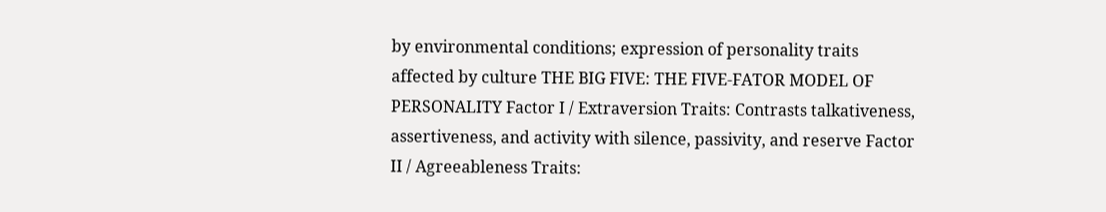by environmental conditions; expression of personality traits affected by culture THE BIG FIVE: THE FIVE-FATOR MODEL OF PERSONALITY Factor I / Extraversion Traits: Contrasts talkativeness, assertiveness, and activity with silence, passivity, and reserve Factor II / Agreeableness Traits: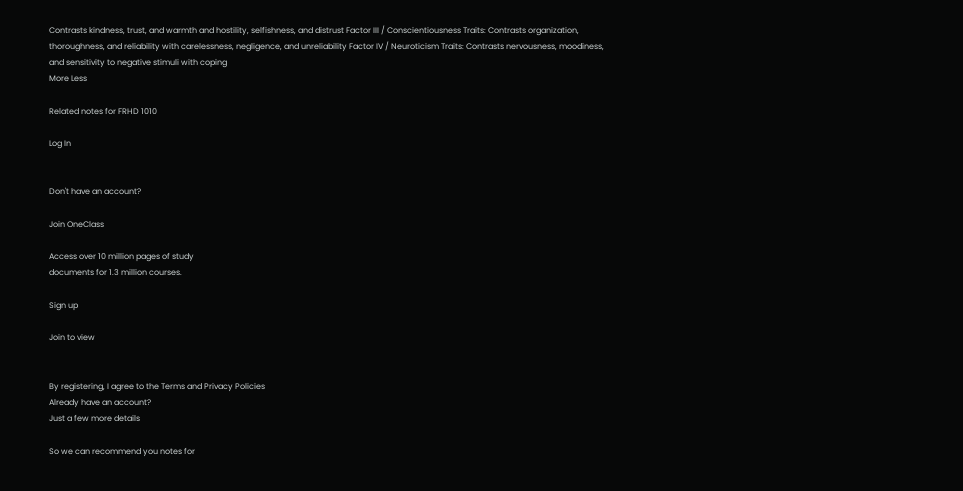Contrasts kindness, trust, and warmth and hostility, selfishness, and distrust Factor III / Conscientiousness Traits: Contrasts organization, thoroughness, and reliability with carelessness, negligence, and unreliability Factor IV / Neuroticism Traits: Contrasts nervousness, moodiness, and sensitivity to negative stimuli with coping
More Less

Related notes for FRHD 1010

Log In


Don't have an account?

Join OneClass

Access over 10 million pages of study
documents for 1.3 million courses.

Sign up

Join to view


By registering, I agree to the Terms and Privacy Policies
Already have an account?
Just a few more details

So we can recommend you notes for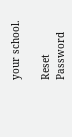your school.

Reset Password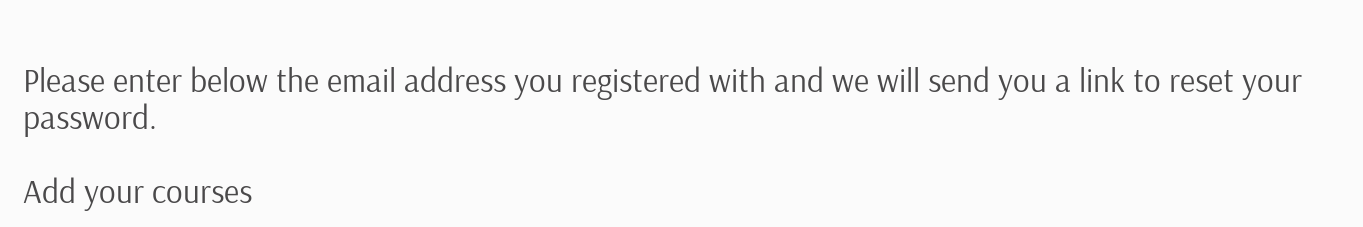Please enter below the email address you registered with and we will send you a link to reset your password.

Add your courses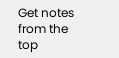Get notes from the top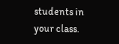students in your class.